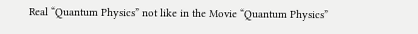Real “Quantum Physics” not like in the Movie “Quantum Physics”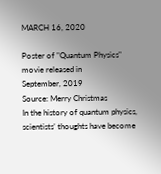MARCH 16, 2020

Poster of "Quantum Physics"
movie released in
September, 2019
Source: Merry Christmas
In the history of quantum physics, scientists’ thoughts have become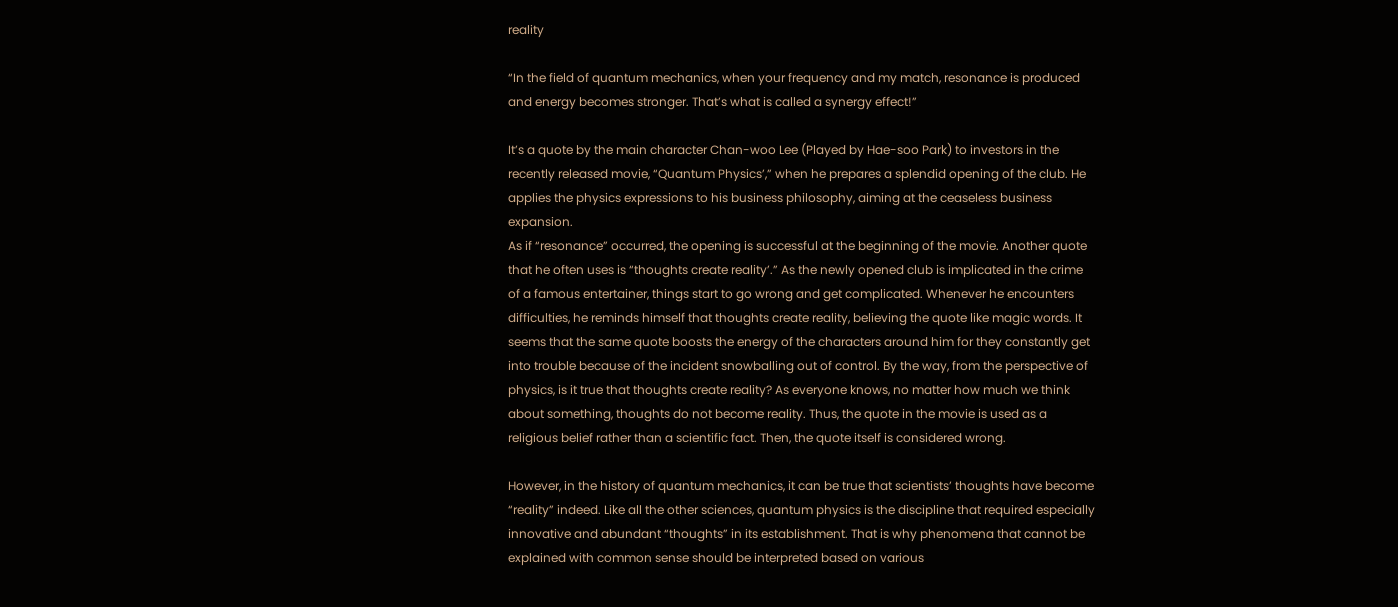reality

“In the field of quantum mechanics, when your frequency and my match, resonance is produced and energy becomes stronger. That’s what is called a synergy effect!”

It’s a quote by the main character Chan-woo Lee (Played by Hae-soo Park) to investors in the recently released movie, “Quantum Physics’,” when he prepares a splendid opening of the club. He applies the physics expressions to his business philosophy, aiming at the ceaseless business expansion.
As if “resonance” occurred, the opening is successful at the beginning of the movie. Another quote that he often uses is “thoughts create reality’.” As the newly opened club is implicated in the crime of a famous entertainer, things start to go wrong and get complicated. Whenever he encounters difficulties, he reminds himself that thoughts create reality, believing the quote like magic words. It seems that the same quote boosts the energy of the characters around him for they constantly get into trouble because of the incident snowballing out of control. By the way, from the perspective of physics, is it true that thoughts create reality? As everyone knows, no matter how much we think about something, thoughts do not become reality. Thus, the quote in the movie is used as a religious belief rather than a scientific fact. Then, the quote itself is considered wrong.

However, in the history of quantum mechanics, it can be true that scientists’ thoughts have become “reality” indeed. Like all the other sciences, quantum physics is the discipline that required especially innovative and abundant “thoughts” in its establishment. That is why phenomena that cannot be explained with common sense should be interpreted based on various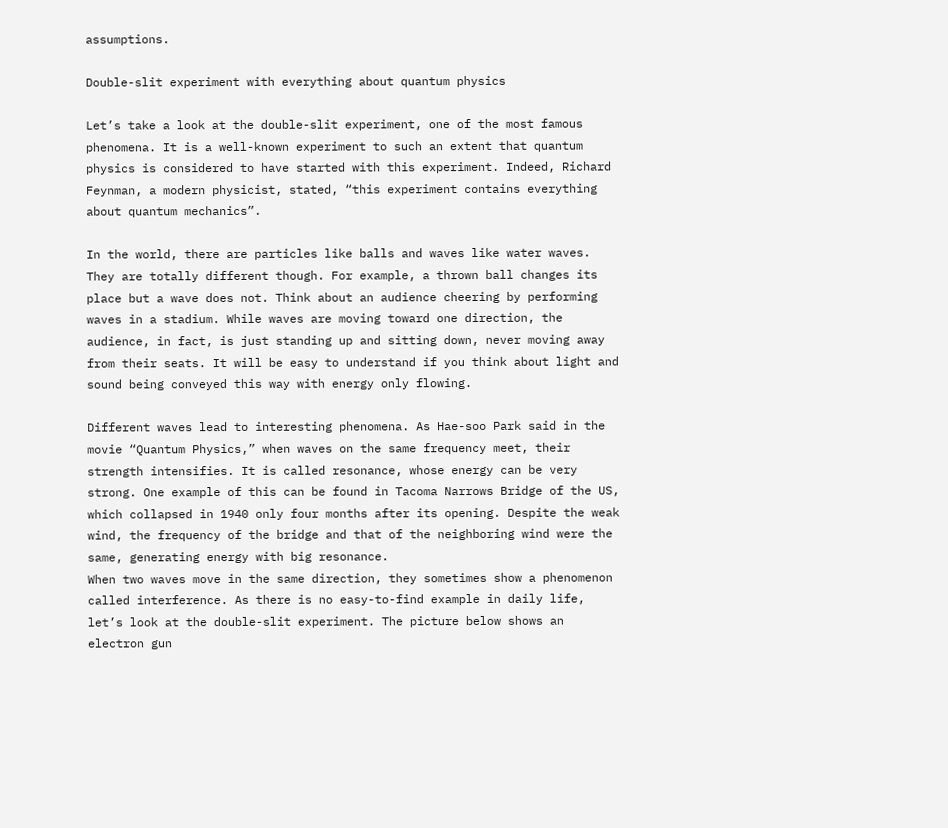assumptions.

Double-slit experiment with everything about quantum physics

Let’s take a look at the double-slit experiment, one of the most famous phenomena. It is a well-known experiment to such an extent that quantum physics is considered to have started with this experiment. Indeed, Richard Feynman, a modern physicist, stated, “this experiment contains everything about quantum mechanics”.

In the world, there are particles like balls and waves like water waves. They are totally different though. For example, a thrown ball changes its place but a wave does not. Think about an audience cheering by performing waves in a stadium. While waves are moving toward one direction, the audience, in fact, is just standing up and sitting down, never moving away from their seats. It will be easy to understand if you think about light and sound being conveyed this way with energy only flowing.

Different waves lead to interesting phenomena. As Hae-soo Park said in the movie “Quantum Physics,” when waves on the same frequency meet, their strength intensifies. It is called resonance, whose energy can be very strong. One example of this can be found in Tacoma Narrows Bridge of the US, which collapsed in 1940 only four months after its opening. Despite the weak wind, the frequency of the bridge and that of the neighboring wind were the same, generating energy with big resonance.
When two waves move in the same direction, they sometimes show a phenomenon called interference. As there is no easy-to-find example in daily life, let’s look at the double-slit experiment. The picture below shows an electron gun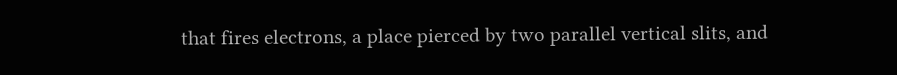that fires electrons, a place pierced by two parallel vertical slits, and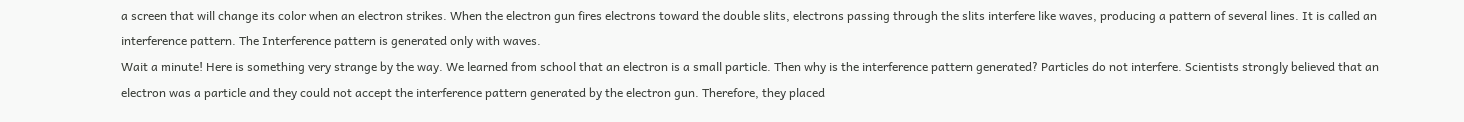a screen that will change its color when an electron strikes. When the electron gun fires electrons toward the double slits, electrons passing through the slits interfere like waves, producing a pattern of several lines. It is called an interference pattern. The Interference pattern is generated only with waves.
Wait a minute! Here is something very strange by the way. We learned from school that an electron is a small particle. Then why is the interference pattern generated? Particles do not interfere. Scientists strongly believed that an electron was a particle and they could not accept the interference pattern generated by the electron gun. Therefore, they placed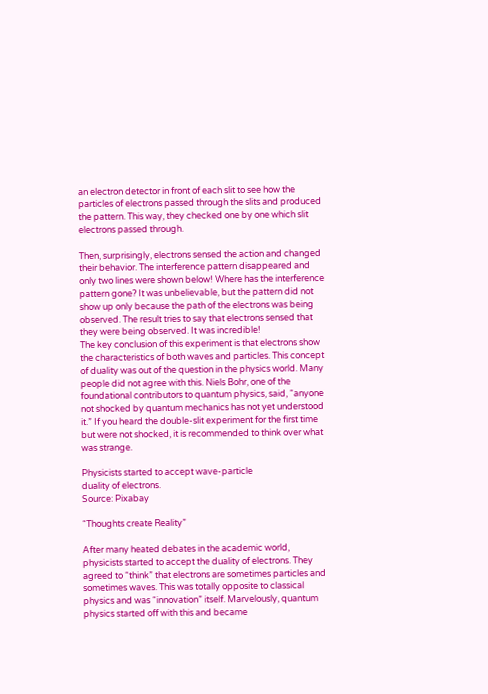an electron detector in front of each slit to see how the particles of electrons passed through the slits and produced the pattern. This way, they checked one by one which slit electrons passed through.

Then, surprisingly, electrons sensed the action and changed their behavior. The interference pattern disappeared and only two lines were shown below! Where has the interference pattern gone? It was unbelievable, but the pattern did not show up only because the path of the electrons was being observed. The result tries to say that electrons sensed that they were being observed. It was incredible!
The key conclusion of this experiment is that electrons show the characteristics of both waves and particles. This concept of duality was out of the question in the physics world. Many people did not agree with this. Niels Bohr, one of the foundational contributors to quantum physics, said, “anyone not shocked by quantum mechanics has not yet understood it.” If you heard the double-slit experiment for the first time but were not shocked, it is recommended to think over what was strange.

Physicists started to accept wave-particle
duality of electrons.
Source: Pixabay

“Thoughts create Reality”

After many heated debates in the academic world, physicists started to accept the duality of electrons. They agreed to “think” that electrons are sometimes particles and sometimes waves. This was totally opposite to classical physics and was “innovation” itself. Marvelously, quantum physics started off with this and became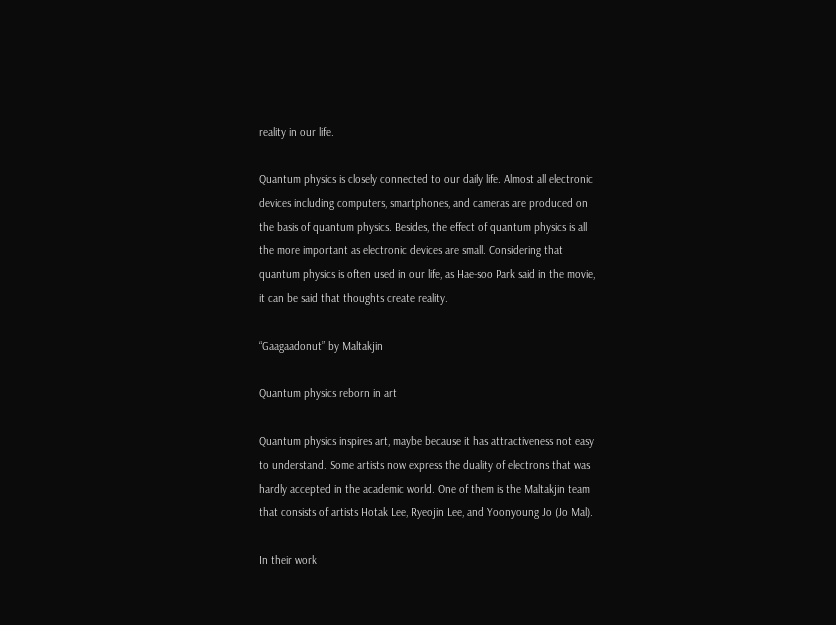reality in our life.

Quantum physics is closely connected to our daily life. Almost all electronic devices including computers, smartphones, and cameras are produced on the basis of quantum physics. Besides, the effect of quantum physics is all the more important as electronic devices are small. Considering that quantum physics is often used in our life, as Hae-soo Park said in the movie, it can be said that thoughts create reality.

“Gaagaadonut” by Maltakjin

Quantum physics reborn in art

Quantum physics inspires art, maybe because it has attractiveness not easy to understand. Some artists now express the duality of electrons that was hardly accepted in the academic world. One of them is the Maltakjin team that consists of artists Hotak Lee, Ryeojin Lee, and Yoonyoung Jo (Jo Mal).

In their work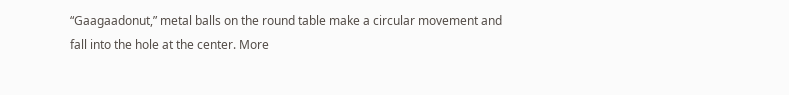“Gaagaadonut,” metal balls on the round table make a circular movement and fall into the hole at the center. More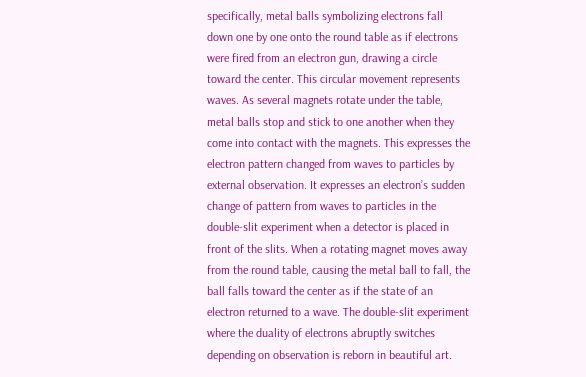specifically, metal balls symbolizing electrons fall down one by one onto the round table as if electrons were fired from an electron gun, drawing a circle toward the center. This circular movement represents waves. As several magnets rotate under the table, metal balls stop and stick to one another when they come into contact with the magnets. This expresses the electron pattern changed from waves to particles by external observation. It expresses an electron’s sudden change of pattern from waves to particles in the double-slit experiment when a detector is placed in front of the slits. When a rotating magnet moves away from the round table, causing the metal ball to fall, the ball falls toward the center as if the state of an electron returned to a wave. The double-slit experiment where the duality of electrons abruptly switches depending on observation is reborn in beautiful art.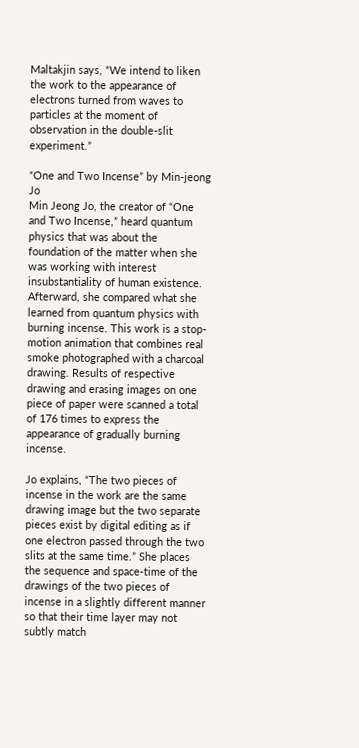Maltakjin says, “We intend to liken the work to the appearance of electrons turned from waves to particles at the moment of observation in the double-slit experiment.”

“One and Two Incense” by Min-jeong Jo
Min Jeong Jo, the creator of “One and Two Incense,” heard quantum physics that was about the foundation of the matter when she was working with interest insubstantiality of human existence. Afterward, she compared what she learned from quantum physics with burning incense. This work is a stop-motion animation that combines real smoke photographed with a charcoal drawing. Results of respective drawing and erasing images on one piece of paper were scanned a total of 176 times to express the appearance of gradually burning incense.

Jo explains, “The two pieces of incense in the work are the same drawing image but the two separate pieces exist by digital editing as if one electron passed through the two slits at the same time.” She places the sequence and space-time of the drawings of the two pieces of incense in a slightly different manner so that their time layer may not subtly match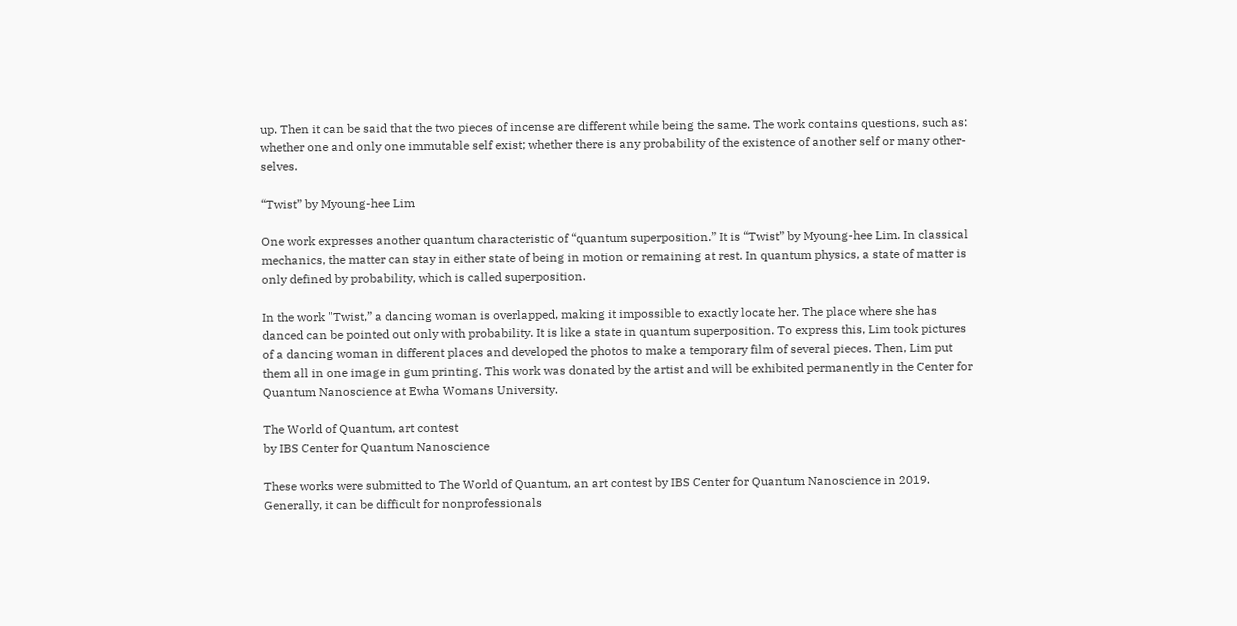up. Then it can be said that the two pieces of incense are different while being the same. The work contains questions, such as: whether one and only one immutable self exist; whether there is any probability of the existence of another self or many other-selves.

“Twist” by Myoung-hee Lim

One work expresses another quantum characteristic of “quantum superposition.” It is “Twist” by Myoung-hee Lim. In classical mechanics, the matter can stay in either state of being in motion or remaining at rest. In quantum physics, a state of matter is only defined by probability, which is called superposition.

In the work "Twist,” a dancing woman is overlapped, making it impossible to exactly locate her. The place where she has danced can be pointed out only with probability. It is like a state in quantum superposition. To express this, Lim took pictures of a dancing woman in different places and developed the photos to make a temporary film of several pieces. Then, Lim put them all in one image in gum printing. This work was donated by the artist and will be exhibited permanently in the Center for Quantum Nanoscience at Ewha Womans University.

The World of Quantum, art contest
by IBS Center for Quantum Nanoscience

These works were submitted to The World of Quantum, an art contest by IBS Center for Quantum Nanoscience in 2019. Generally, it can be difficult for nonprofessionals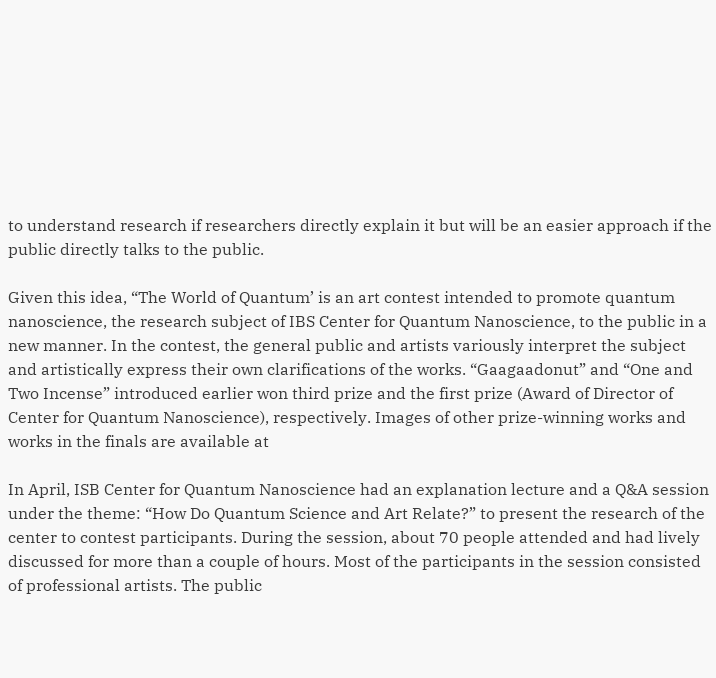to understand research if researchers directly explain it but will be an easier approach if the public directly talks to the public.

Given this idea, “The World of Quantum’ is an art contest intended to promote quantum nanoscience, the research subject of IBS Center for Quantum Nanoscience, to the public in a new manner. In the contest, the general public and artists variously interpret the subject and artistically express their own clarifications of the works. “Gaagaadonut” and “One and Two Incense” introduced earlier won third prize and the first prize (Award of Director of Center for Quantum Nanoscience), respectively. Images of other prize-winning works and works in the finals are available at

In April, ISB Center for Quantum Nanoscience had an explanation lecture and a Q&A session under the theme: “How Do Quantum Science and Art Relate?” to present the research of the center to contest participants. During the session, about 70 people attended and had lively discussed for more than a couple of hours. Most of the participants in the session consisted of professional artists. The public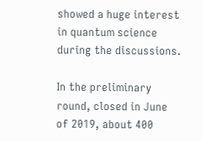showed a huge interest in quantum science during the discussions.

In the preliminary round, closed in June of 2019, about 400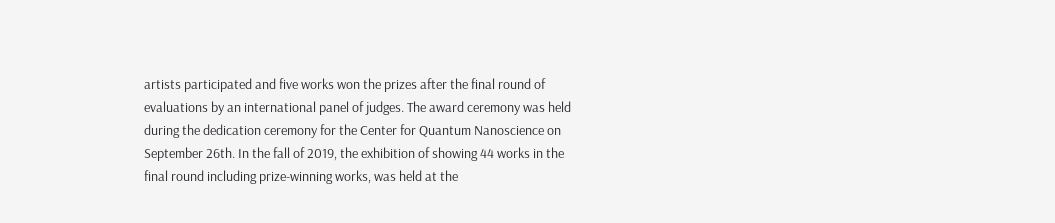artists participated and five works won the prizes after the final round of evaluations by an international panel of judges. The award ceremony was held during the dedication ceremony for the Center for Quantum Nanoscience on September 26th. In the fall of 2019, the exhibition of showing 44 works in the final round including prize-winning works, was held at the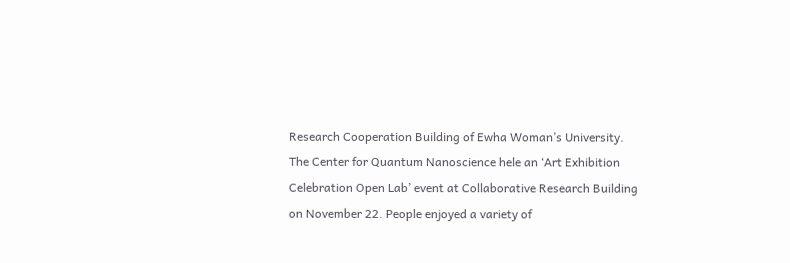Research Cooperation Building of Ewha Woman’s University. The Center for Quantum Nanoscience hele an ‘Art Exhibition Celebration Open Lab’ event at Collaborative Research Building on November 22. People enjoyed a variety of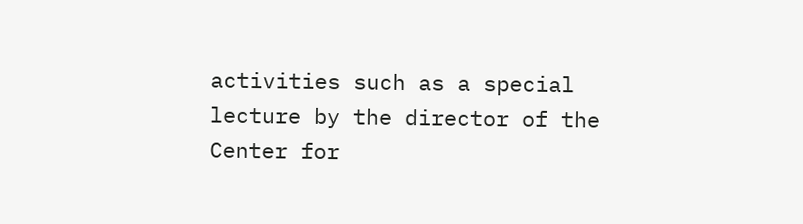activities such as a special lecture by the director of the Center for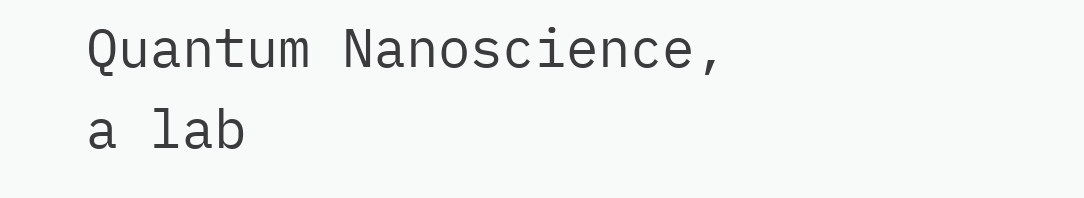Quantum Nanoscience, a lab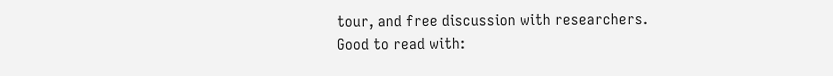tour, and free discussion with researchers.
Good to read with: